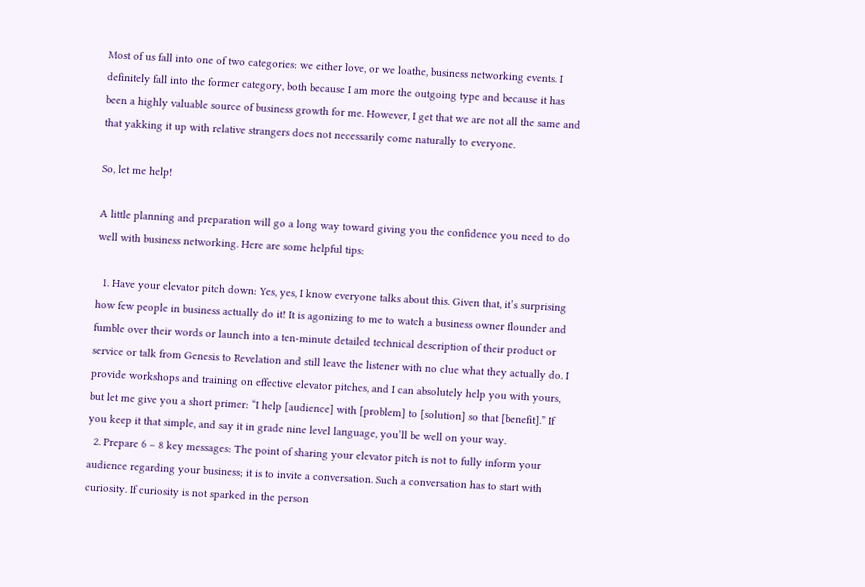Most of us fall into one of two categories: we either love, or we loathe, business networking events. I definitely fall into the former category, both because I am more the outgoing type and because it has been a highly valuable source of business growth for me. However, I get that we are not all the same and that yakking it up with relative strangers does not necessarily come naturally to everyone.

So, let me help!

A little planning and preparation will go a long way toward giving you the confidence you need to do well with business networking. Here are some helpful tips:

  1. Have your elevator pitch down: Yes, yes, I know everyone talks about this. Given that, it’s surprising how few people in business actually do it! It is agonizing to me to watch a business owner flounder and fumble over their words or launch into a ten-minute detailed technical description of their product or service or talk from Genesis to Revelation and still leave the listener with no clue what they actually do. I provide workshops and training on effective elevator pitches, and I can absolutely help you with yours, but let me give you a short primer: “I help [audience] with [problem] to [solution] so that [benefit].” If you keep it that simple, and say it in grade nine level language, you’ll be well on your way.
  2. Prepare 6 – 8 key messages: The point of sharing your elevator pitch is not to fully inform your audience regarding your business; it is to invite a conversation. Such a conversation has to start with curiosity. If curiosity is not sparked in the person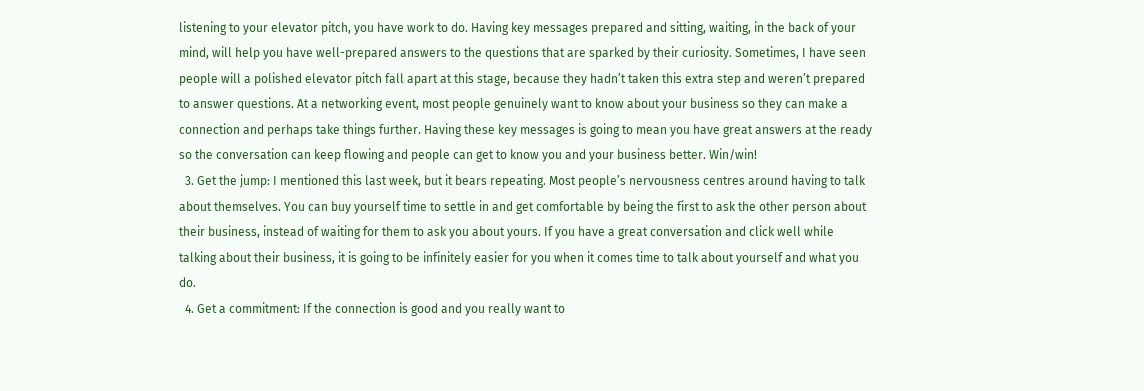listening to your elevator pitch, you have work to do. Having key messages prepared and sitting, waiting, in the back of your mind, will help you have well-prepared answers to the questions that are sparked by their curiosity. Sometimes, I have seen people will a polished elevator pitch fall apart at this stage, because they hadn’t taken this extra step and weren’t prepared to answer questions. At a networking event, most people genuinely want to know about your business so they can make a connection and perhaps take things further. Having these key messages is going to mean you have great answers at the ready so the conversation can keep flowing and people can get to know you and your business better. Win/win!
  3. Get the jump: I mentioned this last week, but it bears repeating. Most people’s nervousness centres around having to talk about themselves. You can buy yourself time to settle in and get comfortable by being the first to ask the other person about their business, instead of waiting for them to ask you about yours. If you have a great conversation and click well while talking about their business, it is going to be infinitely easier for you when it comes time to talk about yourself and what you do.
  4. Get a commitment: If the connection is good and you really want to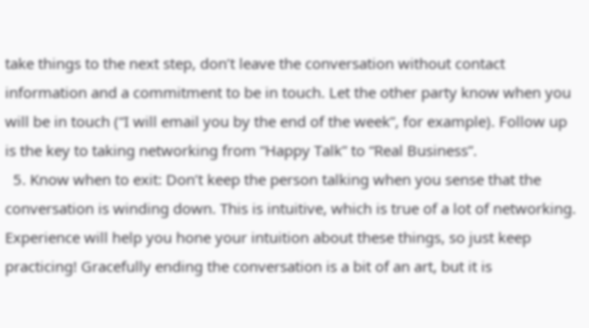take things to the next step, don’t leave the conversation without contact information and a commitment to be in touch. Let the other party know when you will be in touch (“I will email you by the end of the week”, for example). Follow up is the key to taking networking from “Happy Talk” to “Real Business”.
  5. Know when to exit: Don’t keep the person talking when you sense that the conversation is winding down. This is intuitive, which is true of a lot of networking. Experience will help you hone your intuition about these things, so just keep practicing! Gracefully ending the conversation is a bit of an art, but it is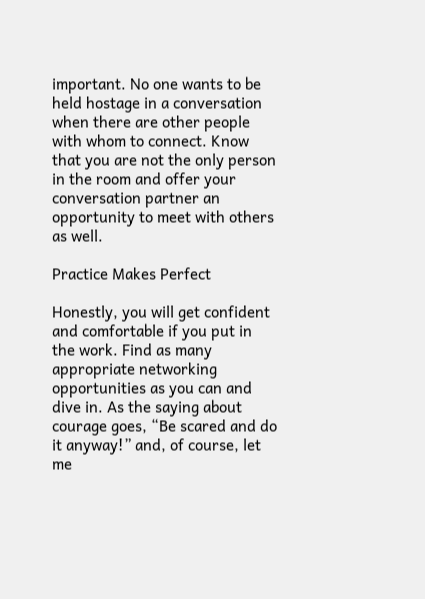important. No one wants to be held hostage in a conversation when there are other people with whom to connect. Know that you are not the only person in the room and offer your conversation partner an opportunity to meet with others as well.

Practice Makes Perfect

Honestly, you will get confident and comfortable if you put in the work. Find as many appropriate networking opportunities as you can and dive in. As the saying about courage goes, “Be scared and do it anyway!” and, of course, let me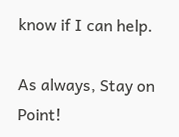know if I can help.

As always, Stay on Point!